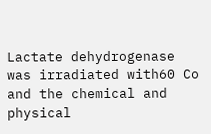Lactate dehydrogenase was irradiated with60 Co and the chemical and physical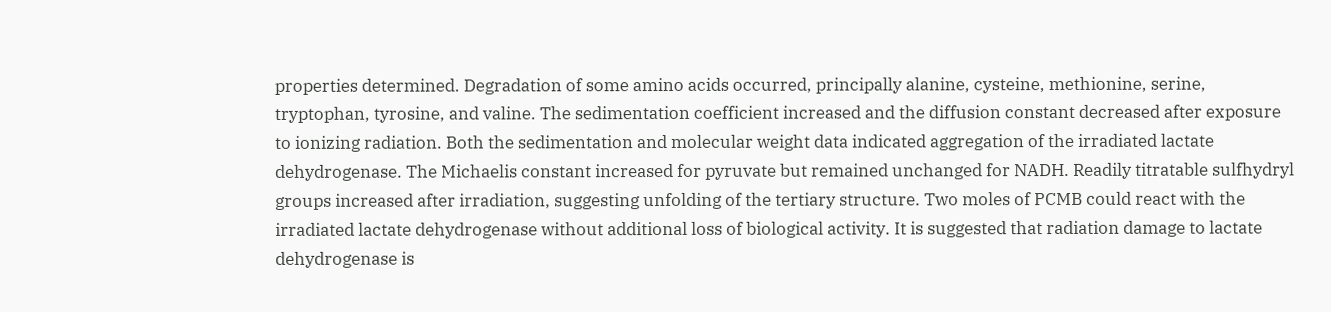properties determined. Degradation of some amino acids occurred, principally alanine, cysteine, methionine, serine, tryptophan, tyrosine, and valine. The sedimentation coefficient increased and the diffusion constant decreased after exposure to ionizing radiation. Both the sedimentation and molecular weight data indicated aggregation of the irradiated lactate dehydrogenase. The Michaelis constant increased for pyruvate but remained unchanged for NADH. Readily titratable sulfhydryl groups increased after irradiation, suggesting unfolding of the tertiary structure. Two moles of PCMB could react with the irradiated lactate dehydrogenase without additional loss of biological activity. It is suggested that radiation damage to lactate dehydrogenase is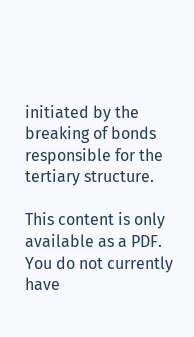initiated by the breaking of bonds responsible for the tertiary structure.

This content is only available as a PDF.
You do not currently have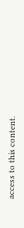access to this content.